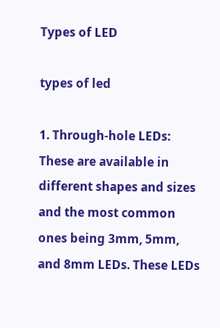Types of LED

types of led

1. Through-hole LEDs: These are available in different shapes and sizes and the most common ones being 3mm, 5mm, and 8mm LEDs. These LEDs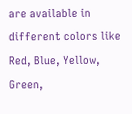are available in different colors like Red, Blue, Yellow, Green,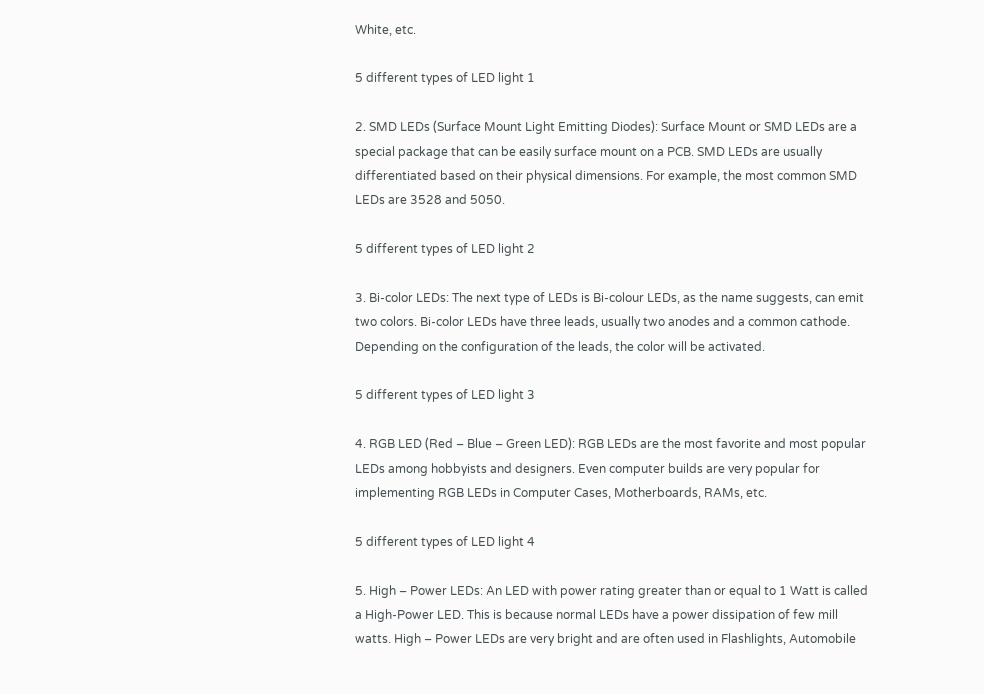White, etc.

5 different types of LED light 1

2. SMD LEDs (Surface Mount Light Emitting Diodes): Surface Mount or SMD LEDs are a special package that can be easily surface mount on a PCB. SMD LEDs are usually differentiated based on their physical dimensions. For example, the most common SMD LEDs are 3528 and 5050.

5 different types of LED light 2

3. Bi-color LEDs: The next type of LEDs is Bi-colour LEDs, as the name suggests, can emit two colors. Bi-color LEDs have three leads, usually two anodes and a common cathode. Depending on the configuration of the leads, the color will be activated.

5 different types of LED light 3

4. RGB LED (Red – Blue – Green LED): RGB LEDs are the most favorite and most popular LEDs among hobbyists and designers. Even computer builds are very popular for implementing RGB LEDs in Computer Cases, Motherboards, RAMs, etc.

5 different types of LED light 4

5. High – Power LEDs: An LED with power rating greater than or equal to 1 Watt is called a High-Power LED. This is because normal LEDs have a power dissipation of few mill watts. High – Power LEDs are very bright and are often used in Flashlights, Automobile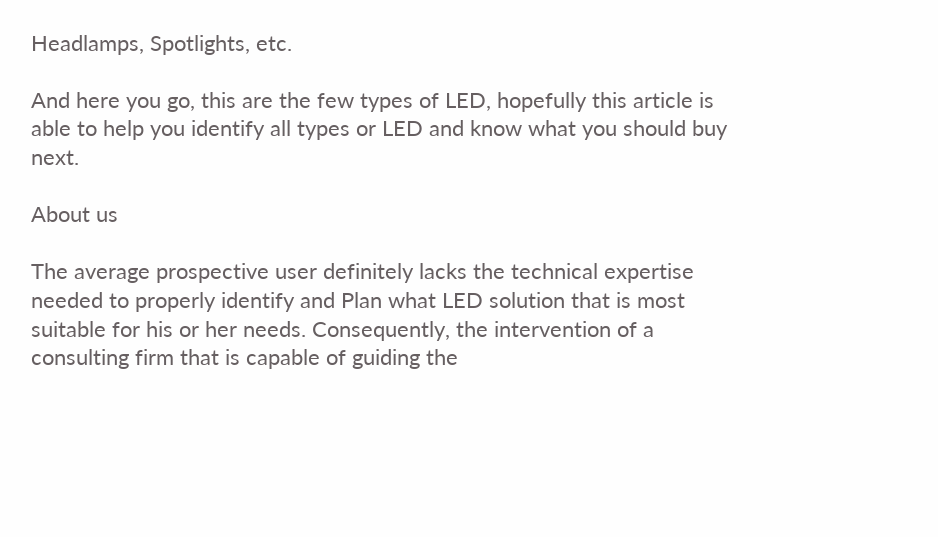Headlamps, Spotlights, etc.

And here you go, this are the few types of LED, hopefully this article is able to help you identify all types or LED and know what you should buy next.

About us

The average prospective user definitely lacks the technical expertise needed to properly identify and Plan what LED solution that is most suitable for his or her needs. Consequently, the intervention of a consulting firm that is capable of guiding the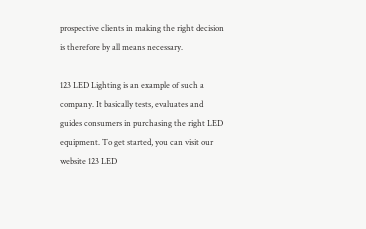prospective clients in making the right decision is therefore by all means necessary.

123 LED Lighting is an example of such a company. It basically tests, evaluates and guides consumers in purchasing the right LED equipment. To get started, you can visit our website 123 LED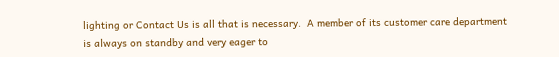lighting or Contact Us is all that is necessary.  A member of its customer care department is always on standby and very eager to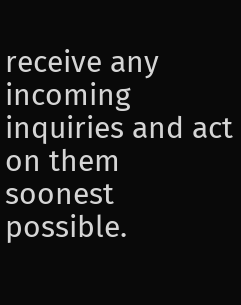receive any incoming inquiries and act on them soonest possible.